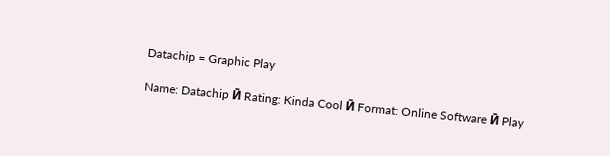Datachip = Graphic Play

Name: Datachip Ӣ Rating: Kinda Cool Ӣ Format: Online Software Ӣ Play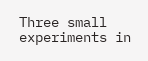Three small experiments in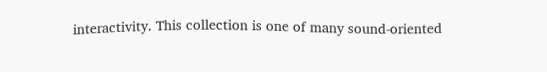interactivity. This collection is one of many sound-oriented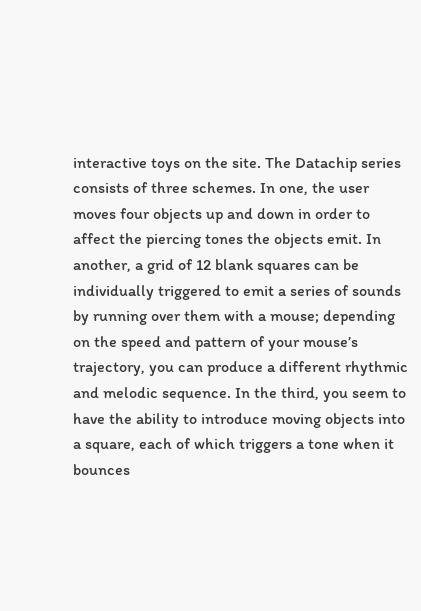interactive toys on the site. The Datachip series consists of three schemes. In one, the user moves four objects up and down in order to affect the piercing tones the objects emit. In another, a grid of 12 blank squares can be individually triggered to emit a series of sounds by running over them with a mouse; depending on the speed and pattern of your mouse’s trajectory, you can produce a different rhythmic and melodic sequence. In the third, you seem to have the ability to introduce moving objects into a square, each of which triggers a tone when it bounces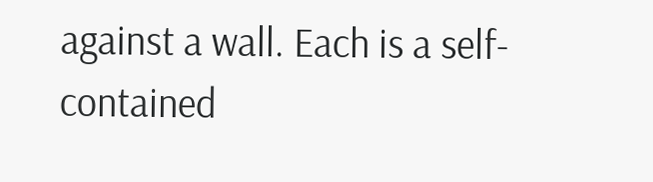against a wall. Each is a self-contained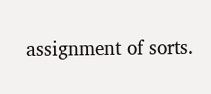assignment of sorts.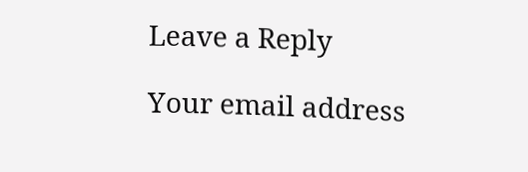Leave a Reply

Your email address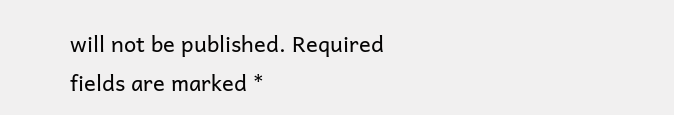will not be published. Required fields are marked *